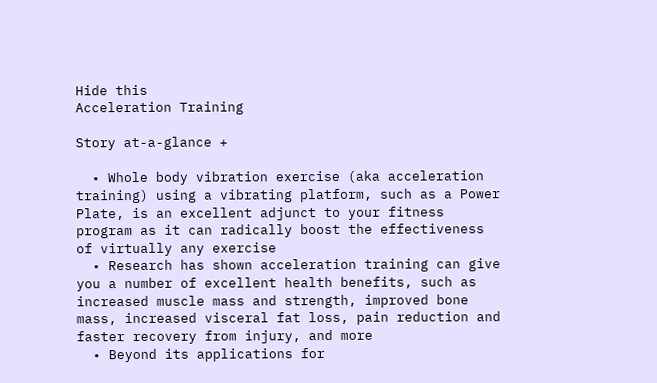Hide this
Acceleration Training

Story at-a-glance +

  • Whole body vibration exercise (aka acceleration training) using a vibrating platform, such as a Power Plate, is an excellent adjunct to your fitness program as it can radically boost the effectiveness of virtually any exercise
  • Research has shown acceleration training can give you a number of excellent health benefits, such as increased muscle mass and strength, improved bone mass, increased visceral fat loss, pain reduction and faster recovery from injury, and more
  • Beyond its applications for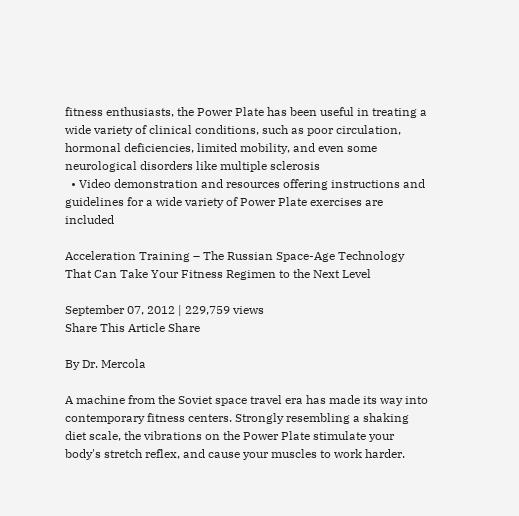fitness enthusiasts, the Power Plate has been useful in treating a wide variety of clinical conditions, such as poor circulation, hormonal deficiencies, limited mobility, and even some neurological disorders like multiple sclerosis
  • Video demonstration and resources offering instructions and guidelines for a wide variety of Power Plate exercises are included

Acceleration Training – The Russian Space-Age Technology That Can Take Your Fitness Regimen to the Next Level

September 07, 2012 | 229,759 views
Share This Article Share

By Dr. Mercola

A machine from the Soviet space travel era has made its way into contemporary fitness centers. Strongly resembling a shaking diet scale, the vibrations on the Power Plate stimulate your body's stretch reflex, and cause your muscles to work harder.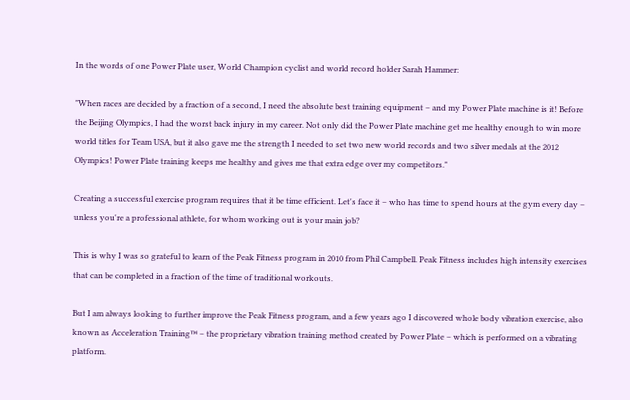In the words of one Power Plate user, World Champion cyclist and world record holder Sarah Hammer:

"When races are decided by a fraction of a second, I need the absolute best training equipment – and my Power Plate machine is it! Before the Beijing Olympics, I had the worst back injury in my career. Not only did the Power Plate machine get me healthy enough to win more world titles for Team USA, but it also gave me the strength I needed to set two new world records and two silver medals at the 2012 Olympics! Power Plate training keeps me healthy and gives me that extra edge over my competitors."

Creating a successful exercise program requires that it be time efficient. Let's face it – who has time to spend hours at the gym every day – unless you're a professional athlete, for whom working out is your main job?

This is why I was so grateful to learn of the Peak Fitness program in 2010 from Phil Campbell. Peak Fitness includes high intensity exercises that can be completed in a fraction of the time of traditional workouts.

But I am always looking to further improve the Peak Fitness program, and a few years ago I discovered whole body vibration exercise, also known as Acceleration Training™ – the proprietary vibration training method created by Power Plate – which is performed on a vibrating platform.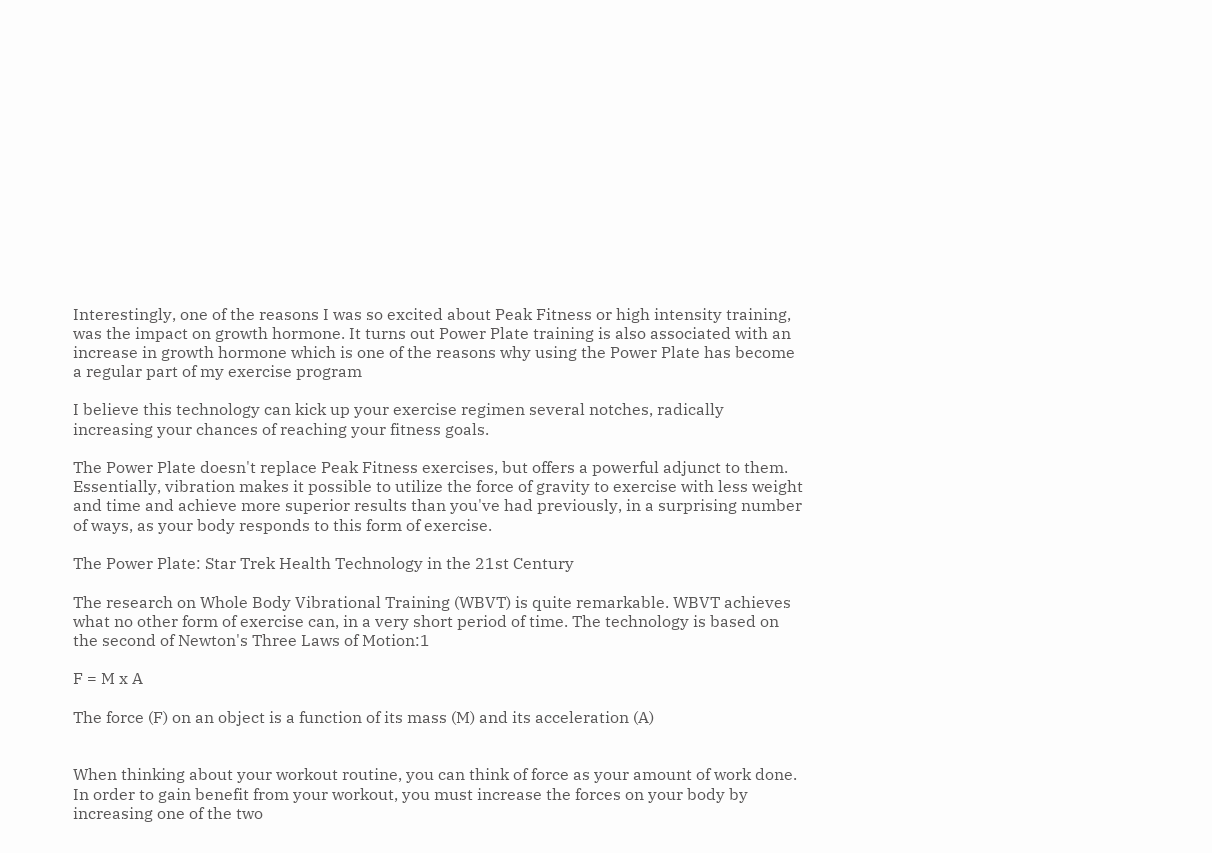Interestingly, one of the reasons I was so excited about Peak Fitness or high intensity training, was the impact on growth hormone. It turns out Power Plate training is also associated with an increase in growth hormone which is one of the reasons why using the Power Plate has become a regular part of my exercise program

I believe this technology can kick up your exercise regimen several notches, radically increasing your chances of reaching your fitness goals.

The Power Plate doesn't replace Peak Fitness exercises, but offers a powerful adjunct to them. Essentially, vibration makes it possible to utilize the force of gravity to exercise with less weight and time and achieve more superior results than you've had previously, in a surprising number of ways, as your body responds to this form of exercise.

The Power Plate: Star Trek Health Technology in the 21st Century

The research on Whole Body Vibrational Training (WBVT) is quite remarkable. WBVT achieves what no other form of exercise can, in a very short period of time. The technology is based on the second of Newton's Three Laws of Motion:1

F = M x A

The force (F) on an object is a function of its mass (M) and its acceleration (A)


When thinking about your workout routine, you can think of force as your amount of work done. In order to gain benefit from your workout, you must increase the forces on your body by increasing one of the two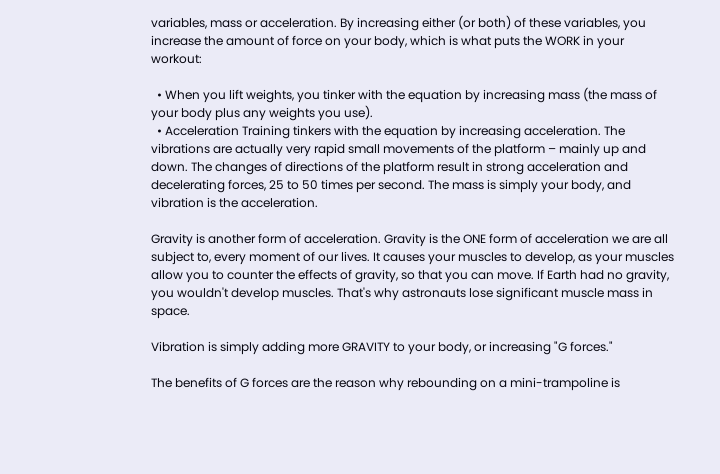variables, mass or acceleration. By increasing either (or both) of these variables, you increase the amount of force on your body, which is what puts the WORK in your workout:

  • When you lift weights, you tinker with the equation by increasing mass (the mass of your body plus any weights you use).
  • Acceleration Training tinkers with the equation by increasing acceleration. The vibrations are actually very rapid small movements of the platform – mainly up and down. The changes of directions of the platform result in strong acceleration and decelerating forces, 25 to 50 times per second. The mass is simply your body, and vibration is the acceleration.

Gravity is another form of acceleration. Gravity is the ONE form of acceleration we are all subject to, every moment of our lives. It causes your muscles to develop, as your muscles allow you to counter the effects of gravity, so that you can move. If Earth had no gravity, you wouldn't develop muscles. That's why astronauts lose significant muscle mass in space.

Vibration is simply adding more GRAVITY to your body, or increasing "G forces."

The benefits of G forces are the reason why rebounding on a mini-trampoline is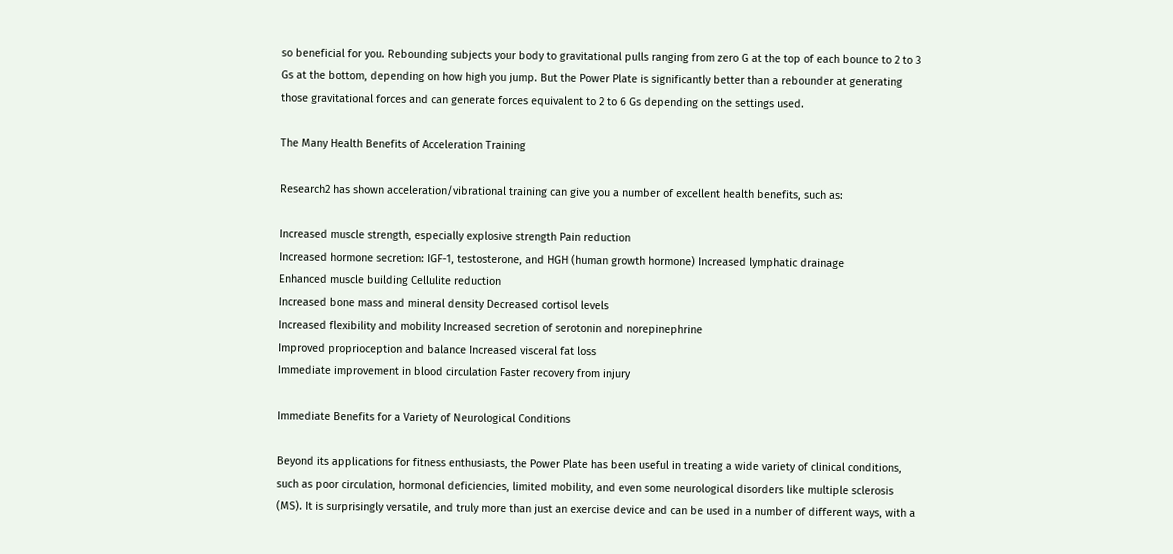so beneficial for you. Rebounding subjects your body to gravitational pulls ranging from zero G at the top of each bounce to 2 to 3 Gs at the bottom, depending on how high you jump. But the Power Plate is significantly better than a rebounder at generating those gravitational forces and can generate forces equivalent to 2 to 6 Gs depending on the settings used.

The Many Health Benefits of Acceleration Training

Research2 has shown acceleration/vibrational training can give you a number of excellent health benefits, such as:

Increased muscle strength, especially explosive strength Pain reduction
Increased hormone secretion: IGF-1, testosterone, and HGH (human growth hormone) Increased lymphatic drainage
Enhanced muscle building Cellulite reduction
Increased bone mass and mineral density Decreased cortisol levels
Increased flexibility and mobility Increased secretion of serotonin and norepinephrine
Improved proprioception and balance Increased visceral fat loss
Immediate improvement in blood circulation Faster recovery from injury

Immediate Benefits for a Variety of Neurological Conditions

Beyond its applications for fitness enthusiasts, the Power Plate has been useful in treating a wide variety of clinical conditions, such as poor circulation, hormonal deficiencies, limited mobility, and even some neurological disorders like multiple sclerosis (MS). It is surprisingly versatile, and truly more than just an exercise device and can be used in a number of different ways, with a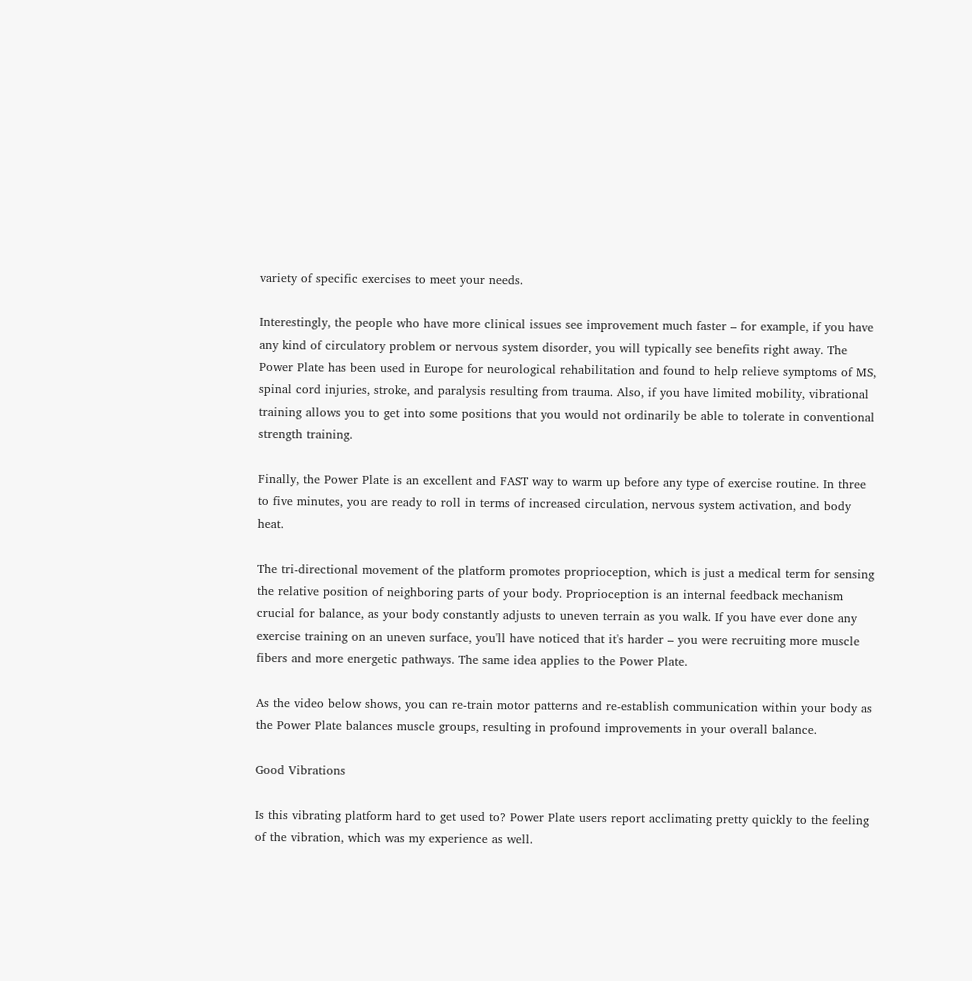variety of specific exercises to meet your needs.

Interestingly, the people who have more clinical issues see improvement much faster – for example, if you have any kind of circulatory problem or nervous system disorder, you will typically see benefits right away. The Power Plate has been used in Europe for neurological rehabilitation and found to help relieve symptoms of MS, spinal cord injuries, stroke, and paralysis resulting from trauma. Also, if you have limited mobility, vibrational training allows you to get into some positions that you would not ordinarily be able to tolerate in conventional strength training.

Finally, the Power Plate is an excellent and FAST way to warm up before any type of exercise routine. In three to five minutes, you are ready to roll in terms of increased circulation, nervous system activation, and body heat.

The tri-directional movement of the platform promotes proprioception, which is just a medical term for sensing the relative position of neighboring parts of your body. Proprioception is an internal feedback mechanism crucial for balance, as your body constantly adjusts to uneven terrain as you walk. If you have ever done any exercise training on an uneven surface, you'll have noticed that it's harder – you were recruiting more muscle fibers and more energetic pathways. The same idea applies to the Power Plate.

As the video below shows, you can re-train motor patterns and re-establish communication within your body as the Power Plate balances muscle groups, resulting in profound improvements in your overall balance.

Good Vibrations

Is this vibrating platform hard to get used to? Power Plate users report acclimating pretty quickly to the feeling of the vibration, which was my experience as well.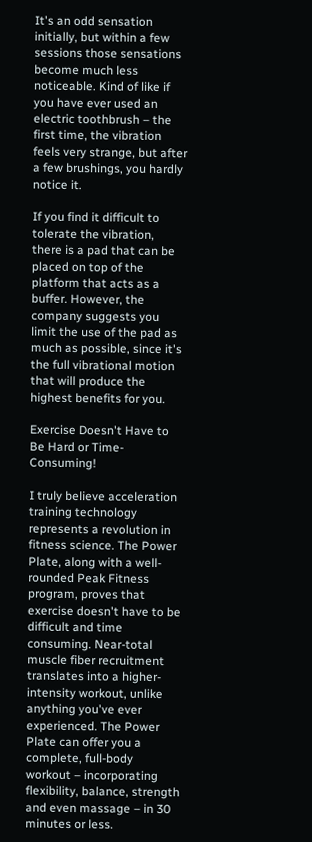It's an odd sensation initially, but within a few sessions those sensations become much less noticeable. Kind of like if you have ever used an electric toothbrush – the first time, the vibration feels very strange, but after a few brushings, you hardly notice it.

If you find it difficult to tolerate the vibration, there is a pad that can be placed on top of the platform that acts as a buffer. However, the company suggests you limit the use of the pad as much as possible, since it's the full vibrational motion that will produce the highest benefits for you.

Exercise Doesn't Have to Be Hard or Time-Consuming!

I truly believe acceleration training technology represents a revolution in fitness science. The Power Plate, along with a well-rounded Peak Fitness program, proves that exercise doesn't have to be difficult and time consuming. Near-total muscle fiber recruitment translates into a higher-intensity workout, unlike anything you've ever experienced. The Power Plate can offer you a complete, full-body workout – incorporating flexibility, balance, strength and even massage – in 30 minutes or less.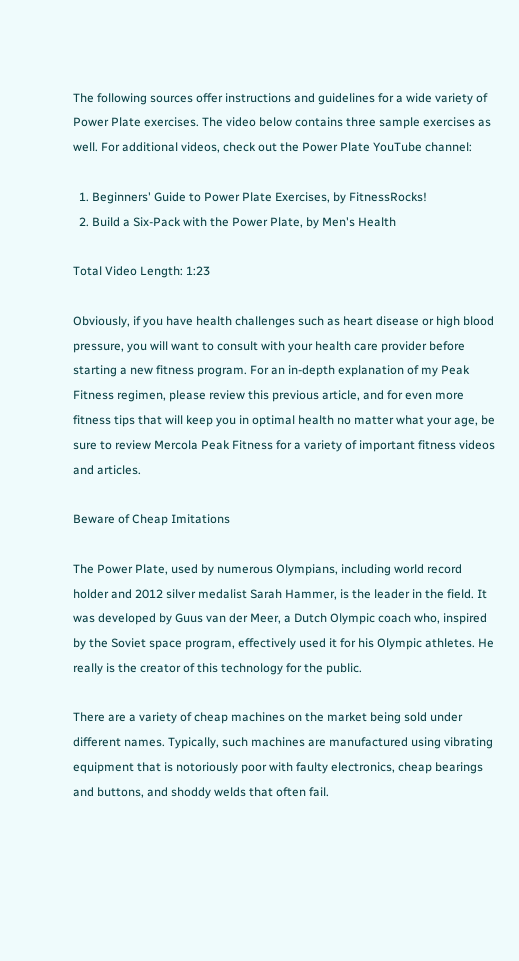The following sources offer instructions and guidelines for a wide variety of Power Plate exercises. The video below contains three sample exercises as well. For additional videos, check out the Power Plate YouTube channel:

  1. Beginners' Guide to Power Plate Exercises, by FitnessRocks!
  2. Build a Six-Pack with the Power Plate, by Men's Health

Total Video Length: 1:23

Obviously, if you have health challenges such as heart disease or high blood pressure, you will want to consult with your health care provider before starting a new fitness program. For an in-depth explanation of my Peak Fitness regimen, please review this previous article, and for even more fitness tips that will keep you in optimal health no matter what your age, be sure to review Mercola Peak Fitness for a variety of important fitness videos and articles.

Beware of Cheap Imitations

The Power Plate, used by numerous Olympians, including world record holder and 2012 silver medalist Sarah Hammer, is the leader in the field. It was developed by Guus van der Meer, a Dutch Olympic coach who, inspired by the Soviet space program, effectively used it for his Olympic athletes. He really is the creator of this technology for the public.

There are a variety of cheap machines on the market being sold under different names. Typically, such machines are manufactured using vibrating equipment that is notoriously poor with faulty electronics, cheap bearings and buttons, and shoddy welds that often fail.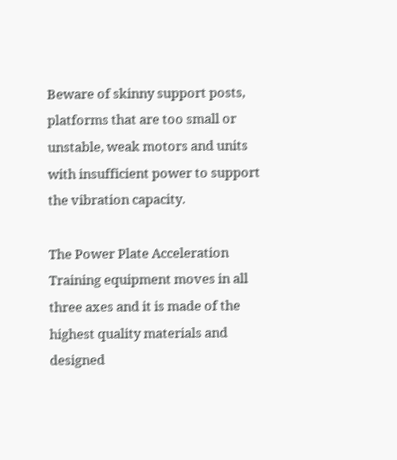Beware of skinny support posts, platforms that are too small or unstable, weak motors and units with insufficient power to support the vibration capacity.

The Power Plate Acceleration Training equipment moves in all three axes and it is made of the highest quality materials and designed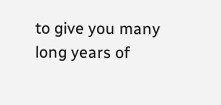to give you many long years of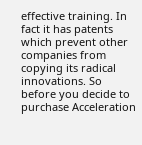effective training. In fact it has patents which prevent other companies from copying its radical innovations. So before you decide to purchase Acceleration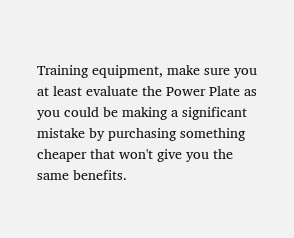Training equipment, make sure you at least evaluate the Power Plate as you could be making a significant mistake by purchasing something cheaper that won't give you the same benefits.